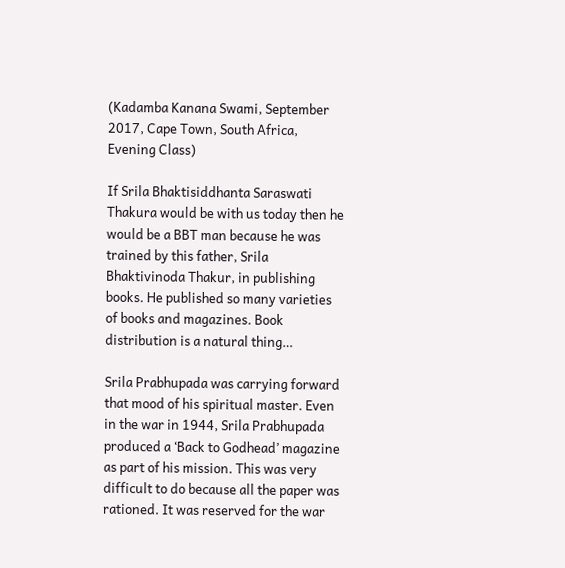(Kadamba Kanana Swami, September 2017, Cape Town, South Africa, Evening Class)

If Srila Bhaktisiddhanta Saraswati Thakura would be with us today then he would be a BBT man because he was trained by this father, Srila Bhaktivinoda Thakur, in publishing books. He published so many varieties of books and magazines. Book distribution is a natural thing…

Srila Prabhupada was carrying forward that mood of his spiritual master. Even in the war in 1944, Srila Prabhupada produced a ‘Back to Godhead’ magazine as part of his mission. This was very difficult to do because all the paper was rationed. It was reserved for the war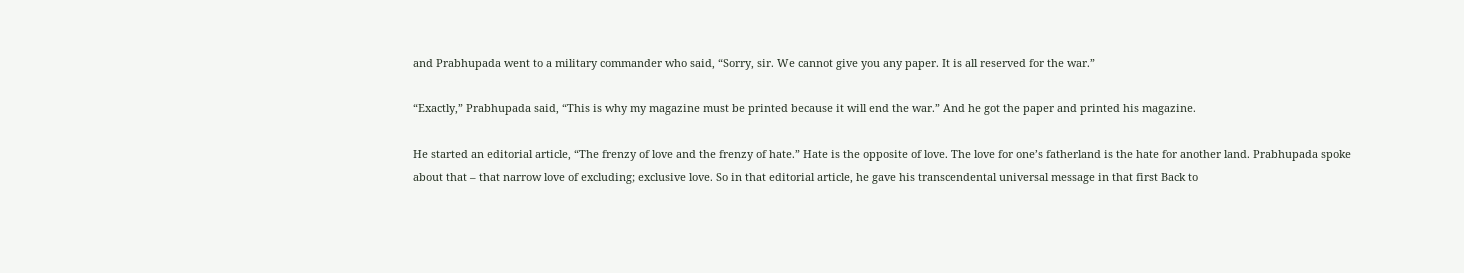and Prabhupada went to a military commander who said, “Sorry, sir. We cannot give you any paper. It is all reserved for the war.”

“Exactly,” Prabhupada said, “This is why my magazine must be printed because it will end the war.” And he got the paper and printed his magazine.

He started an editorial article, “The frenzy of love and the frenzy of hate.” Hate is the opposite of love. The love for one’s fatherland is the hate for another land. Prabhupada spoke about that – that narrow love of excluding; exclusive love. So in that editorial article, he gave his transcendental universal message in that first Back to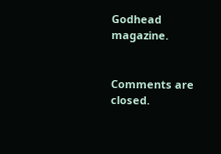Godhead magazine.


Comments are closed.